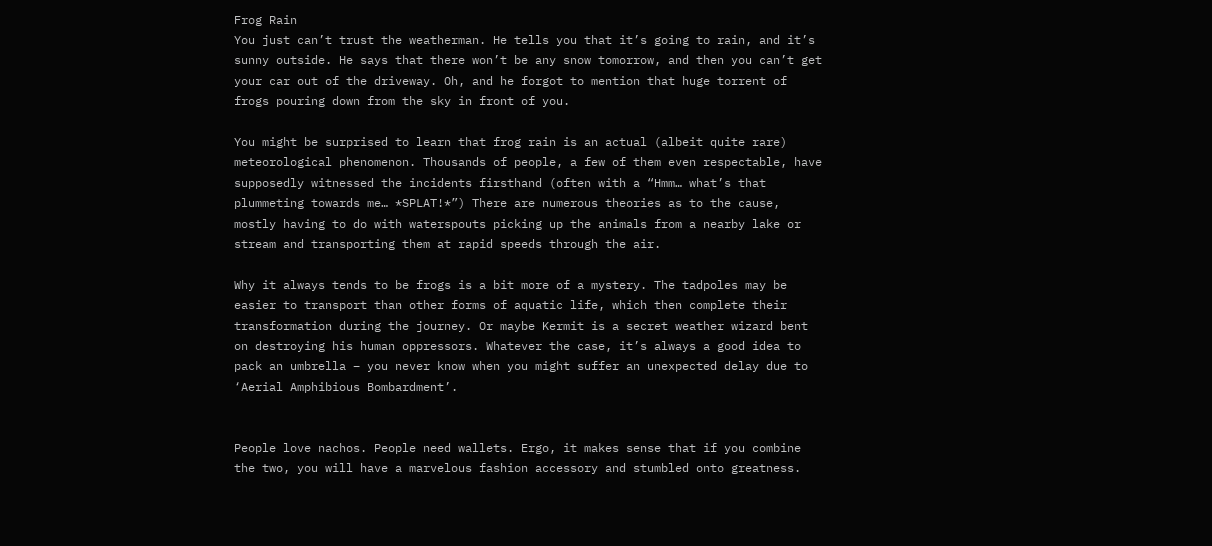Frog Rain
You just can’t trust the weatherman. He tells you that it’s going to rain, and it’s sunny outside. He says that there won’t be any snow tomorrow, and then you can’t get your car out of the driveway. Oh, and he forgot to mention that huge torrent of frogs pouring down from the sky in front of you.

You might be surprised to learn that frog rain is an actual (albeit quite rare) meteorological phenomenon. Thousands of people, a few of them even respectable, have supposedly witnessed the incidents firsthand (often with a “Hmm… what’s that plummeting towards me… *SPLAT!*”) There are numerous theories as to the cause, mostly having to do with waterspouts picking up the animals from a nearby lake or stream and transporting them at rapid speeds through the air.

Why it always tends to be frogs is a bit more of a mystery. The tadpoles may be easier to transport than other forms of aquatic life, which then complete their transformation during the journey. Or maybe Kermit is a secret weather wizard bent on destroying his human oppressors. Whatever the case, it’s always a good idea to pack an umbrella – you never know when you might suffer an unexpected delay due to ‘Aerial Amphibious Bombardment’.


People love nachos. People need wallets. Ergo, it makes sense that if you combine the two, you will have a marvelous fashion accessory and stumbled onto greatness.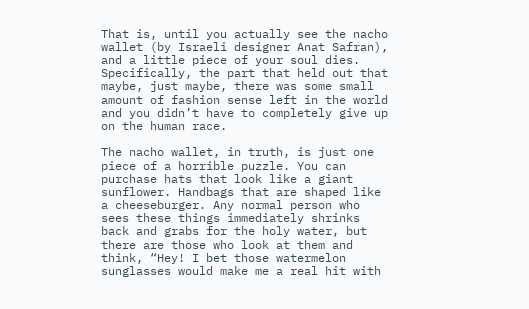That is, until you actually see the nacho wallet (by Israeli designer Anat Safran), and a little piece of your soul dies. Specifically, the part that held out that maybe, just maybe, there was some small amount of fashion sense left in the world and you didn’t have to completely give up on the human race.

The nacho wallet, in truth, is just one piece of a horrible puzzle. You can purchase hats that look like a giant sunflower. Handbags that are shaped like a cheeseburger. Any normal person who sees these things immediately shrinks back and grabs for the holy water, but there are those who look at them and think, “Hey! I bet those watermelon sunglasses would make me a real hit with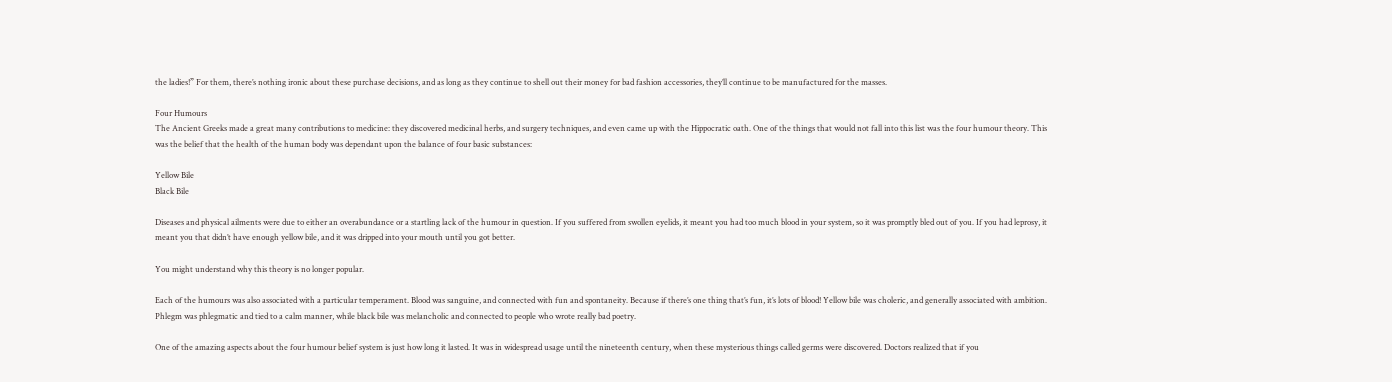the ladies!” For them, there’s nothing ironic about these purchase decisions, and as long as they continue to shell out their money for bad fashion accessories, they’ll continue to be manufactured for the masses.

Four Humours
The Ancient Greeks made a great many contributions to medicine: they discovered medicinal herbs, and surgery techniques, and even came up with the Hippocratic oath. One of the things that would not fall into this list was the four humour theory. This was the belief that the health of the human body was dependant upon the balance of four basic substances:

Yellow Bile
Black Bile

Diseases and physical ailments were due to either an overabundance or a startling lack of the humour in question. If you suffered from swollen eyelids, it meant you had too much blood in your system, so it was promptly bled out of you. If you had leprosy, it meant you that didn’t have enough yellow bile, and it was dripped into your mouth until you got better.

You might understand why this theory is no longer popular.

Each of the humours was also associated with a particular temperament. Blood was sanguine, and connected with fun and spontaneity. Because if there’s one thing that’s fun, it’s lots of blood! Yellow bile was choleric, and generally associated with ambition. Phlegm was phlegmatic and tied to a calm manner, while black bile was melancholic and connected to people who wrote really bad poetry.

One of the amazing aspects about the four humour belief system is just how long it lasted. It was in widespread usage until the nineteenth century, when these mysterious things called germs were discovered. Doctors realized that if you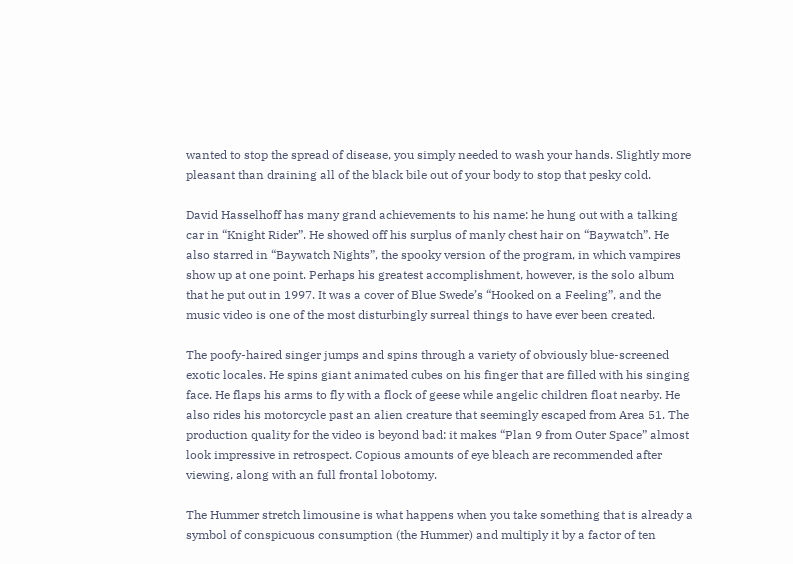wanted to stop the spread of disease, you simply needed to wash your hands. Slightly more pleasant than draining all of the black bile out of your body to stop that pesky cold.

David Hasselhoff has many grand achievements to his name: he hung out with a talking car in “Knight Rider”. He showed off his surplus of manly chest hair on “Baywatch”. He also starred in “Baywatch Nights”, the spooky version of the program, in which vampires show up at one point. Perhaps his greatest accomplishment, however, is the solo album that he put out in 1997. It was a cover of Blue Swede’s “Hooked on a Feeling”, and the music video is one of the most disturbingly surreal things to have ever been created.

The poofy-haired singer jumps and spins through a variety of obviously blue-screened exotic locales. He spins giant animated cubes on his finger that are filled with his singing face. He flaps his arms to fly with a flock of geese while angelic children float nearby. He also rides his motorcycle past an alien creature that seemingly escaped from Area 51. The production quality for the video is beyond bad: it makes “Plan 9 from Outer Space” almost look impressive in retrospect. Copious amounts of eye bleach are recommended after viewing, along with an full frontal lobotomy.

The Hummer stretch limousine is what happens when you take something that is already a symbol of conspicuous consumption (the Hummer) and multiply it by a factor of ten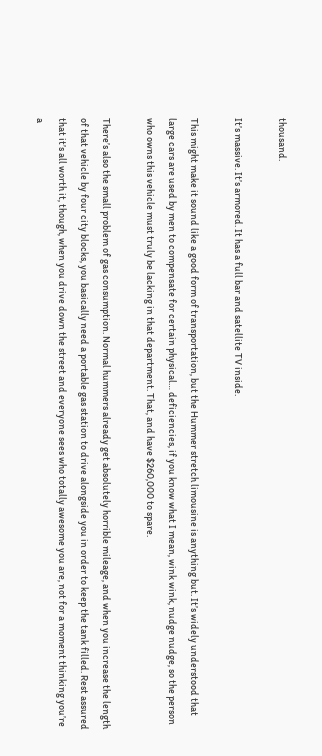thousand.

It’s massive. It’s armored. It has a full bar and satellite TV inside.

This might make it sound like a good form of transportation, but the Hummer stretch limousine is anything but. It’s widely understood that large cars are used by men to compensate for certain physical… deficiencies, if you know what I mean, wink wink, nudge nudge, so the person who owns this vehicle must truly be lacking in that department. That, and have $260,000 to spare.

There’s also the small problem of gas consumption. Normal hummers already get absolutely horrible mileage, and when you increase the length of that vehicle by four city blocks, you basically need a portable gas station to drive alongside you in order to keep the tank filled. Rest assured that it’s all worth it, though, when you drive down the street and everyone sees who totally awesome you are, not for a moment thinking you’re a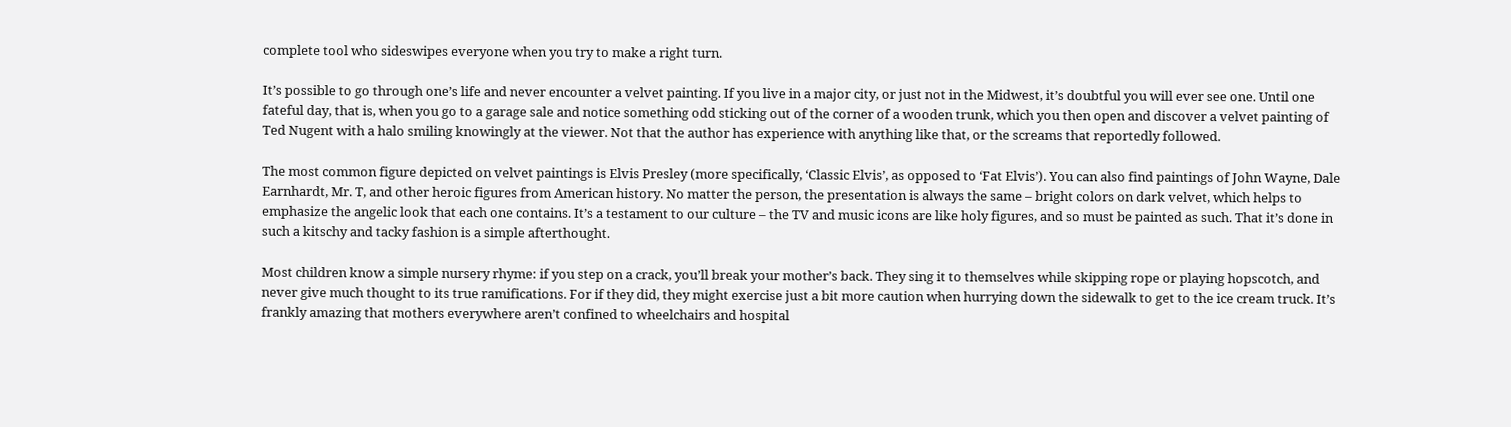complete tool who sideswipes everyone when you try to make a right turn.

It’s possible to go through one’s life and never encounter a velvet painting. If you live in a major city, or just not in the Midwest, it’s doubtful you will ever see one. Until one fateful day, that is, when you go to a garage sale and notice something odd sticking out of the corner of a wooden trunk, which you then open and discover a velvet painting of Ted Nugent with a halo smiling knowingly at the viewer. Not that the author has experience with anything like that, or the screams that reportedly followed.

The most common figure depicted on velvet paintings is Elvis Presley (more specifically, ‘Classic Elvis’, as opposed to ‘Fat Elvis’). You can also find paintings of John Wayne, Dale Earnhardt, Mr. T, and other heroic figures from American history. No matter the person, the presentation is always the same – bright colors on dark velvet, which helps to emphasize the angelic look that each one contains. It’s a testament to our culture – the TV and music icons are like holy figures, and so must be painted as such. That it’s done in such a kitschy and tacky fashion is a simple afterthought.

Most children know a simple nursery rhyme: if you step on a crack, you’ll break your mother’s back. They sing it to themselves while skipping rope or playing hopscotch, and never give much thought to its true ramifications. For if they did, they might exercise just a bit more caution when hurrying down the sidewalk to get to the ice cream truck. It’s frankly amazing that mothers everywhere aren’t confined to wheelchairs and hospital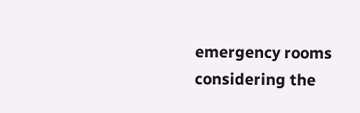emergency rooms considering the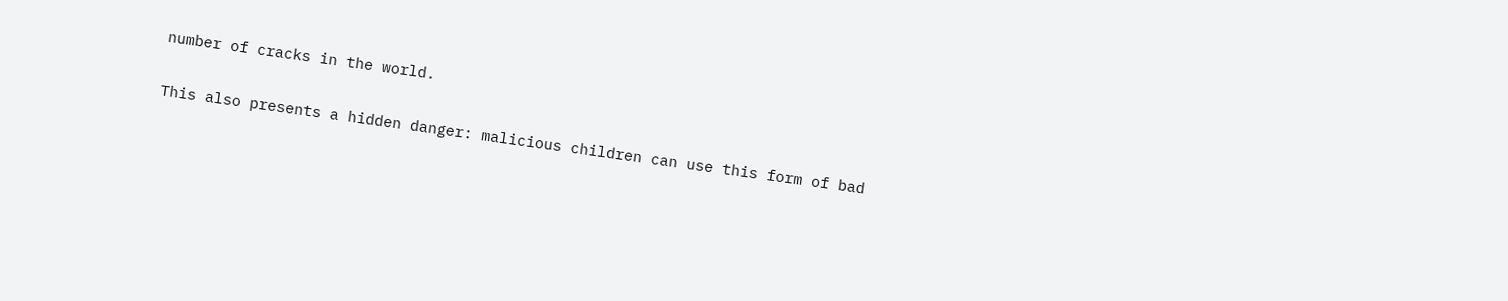number of cracks in the world.

This also presents a hidden danger: malicious children can use this form of bad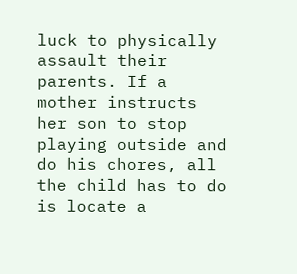luck to physically assault their parents. If a mother instructs her son to stop playing outside and do his chores, all the child has to do is locate a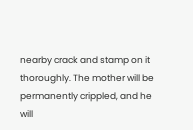nearby crack and stamp on it thoroughly. The mother will be permanently crippled, and he will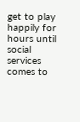get to play happily for hours until social services comes to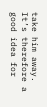take him away. It’s therefore a good idea for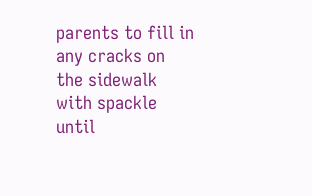parents to fill in any cracks on the sidewalk with spackle until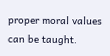proper moral values can be taught.